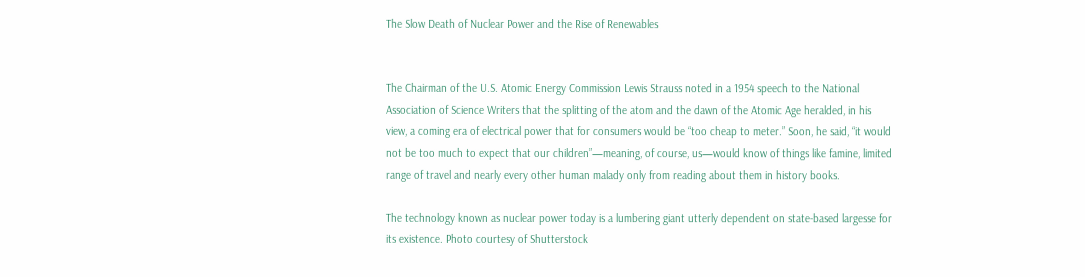The Slow Death of Nuclear Power and the Rise of Renewables


The Chairman of the U.S. Atomic Energy Commission Lewis Strauss noted in a 1954 speech to the National Association of Science Writers that the splitting of the atom and the dawn of the Atomic Age heralded, in his view, a coming era of electrical power that for consumers would be “too cheap to meter.” Soon, he said, “it would not be too much to expect that our children”—meaning, of course, us—would know of things like famine, limited range of travel and nearly every other human malady only from reading about them in history books.

The technology known as nuclear power today is a lumbering giant utterly dependent on state-based largesse for its existence. Photo courtesy of Shutterstock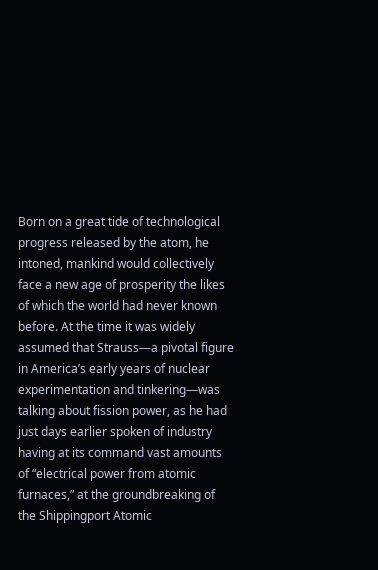Born on a great tide of technological progress released by the atom, he intoned, mankind would collectively face a new age of prosperity the likes of which the world had never known before. At the time it was widely assumed that Strauss—a pivotal figure in America’s early years of nuclear experimentation and tinkering—was talking about fission power, as he had just days earlier spoken of industry having at its command vast amounts of “electrical power from atomic furnaces,” at the groundbreaking of the Shippingport Atomic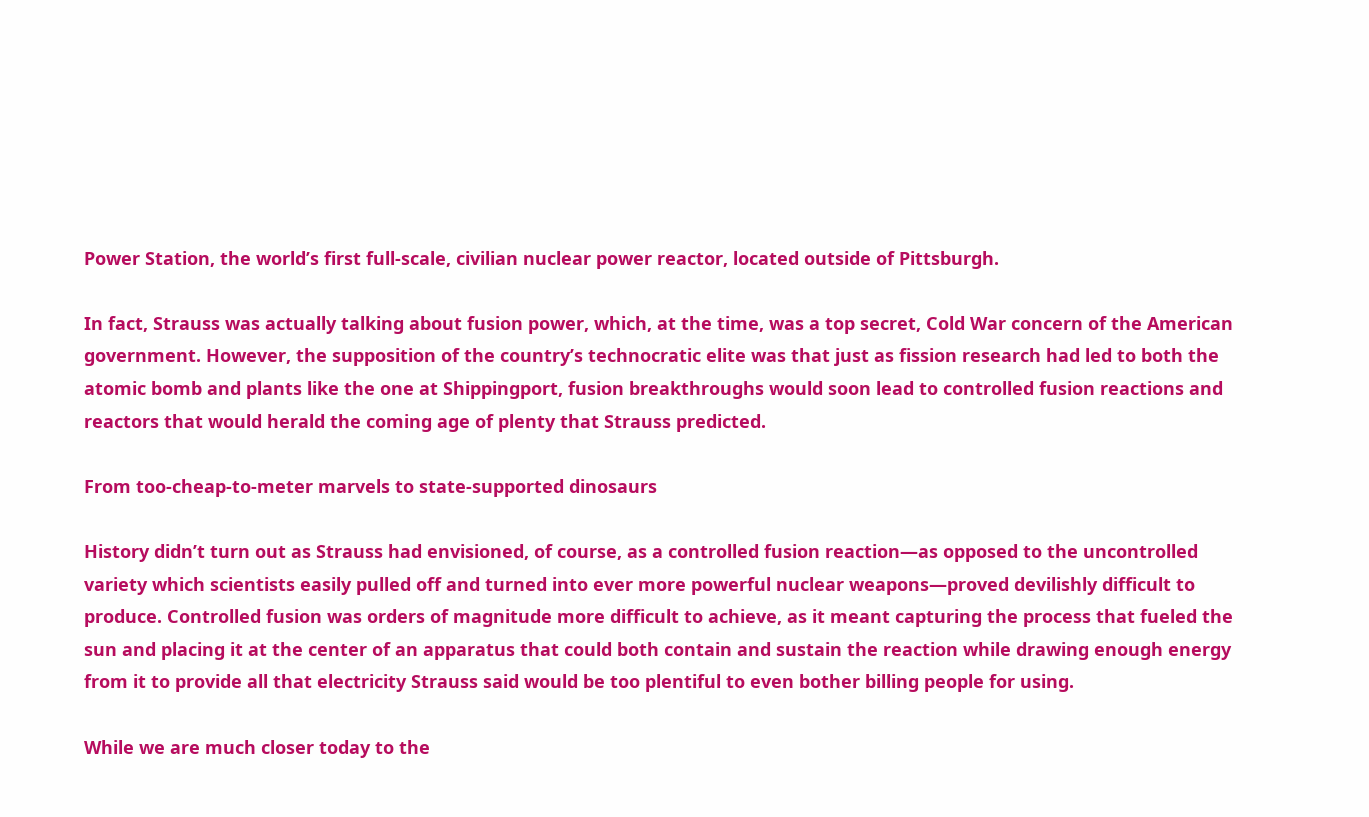Power Station, the world’s first full-scale, civilian nuclear power reactor, located outside of Pittsburgh.

In fact, Strauss was actually talking about fusion power, which, at the time, was a top secret, Cold War concern of the American government. However, the supposition of the country’s technocratic elite was that just as fission research had led to both the atomic bomb and plants like the one at Shippingport, fusion breakthroughs would soon lead to controlled fusion reactions and reactors that would herald the coming age of plenty that Strauss predicted.

From too-cheap-to-meter marvels to state-supported dinosaurs

History didn’t turn out as Strauss had envisioned, of course, as a controlled fusion reaction—as opposed to the uncontrolled variety which scientists easily pulled off and turned into ever more powerful nuclear weapons—proved devilishly difficult to produce. Controlled fusion was orders of magnitude more difficult to achieve, as it meant capturing the process that fueled the sun and placing it at the center of an apparatus that could both contain and sustain the reaction while drawing enough energy from it to provide all that electricity Strauss said would be too plentiful to even bother billing people for using.

While we are much closer today to the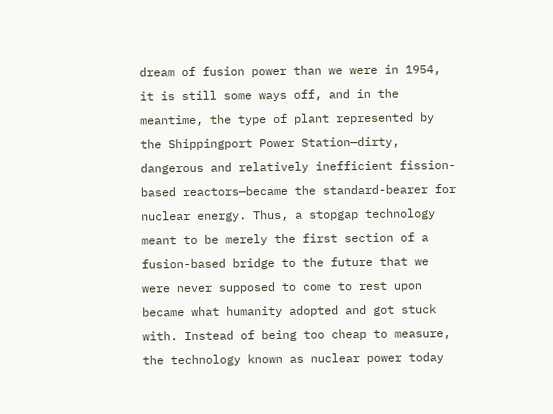dream of fusion power than we were in 1954, it is still some ways off, and in the meantime, the type of plant represented by the Shippingport Power Station—dirty, dangerous and relatively inefficient fission-based reactors—became the standard-bearer for nuclear energy. Thus, a stopgap technology meant to be merely the first section of a fusion-based bridge to the future that we were never supposed to come to rest upon became what humanity adopted and got stuck with. Instead of being too cheap to measure, the technology known as nuclear power today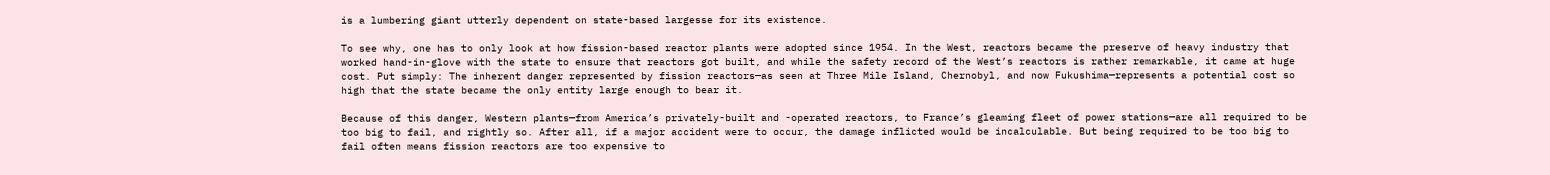is a lumbering giant utterly dependent on state-based largesse for its existence.

To see why, one has to only look at how fission-based reactor plants were adopted since 1954. In the West, reactors became the preserve of heavy industry that worked hand-in-glove with the state to ensure that reactors got built, and while the safety record of the West’s reactors is rather remarkable, it came at huge cost. Put simply: The inherent danger represented by fission reactors—as seen at Three Mile Island, Chernobyl, and now Fukushima—represents a potential cost so high that the state became the only entity large enough to bear it.

Because of this danger, Western plants—from America’s privately-built and -operated reactors, to France’s gleaming fleet of power stations—are all required to be too big to fail, and rightly so. After all, if a major accident were to occur, the damage inflicted would be incalculable. But being required to be too big to fail often means fission reactors are too expensive to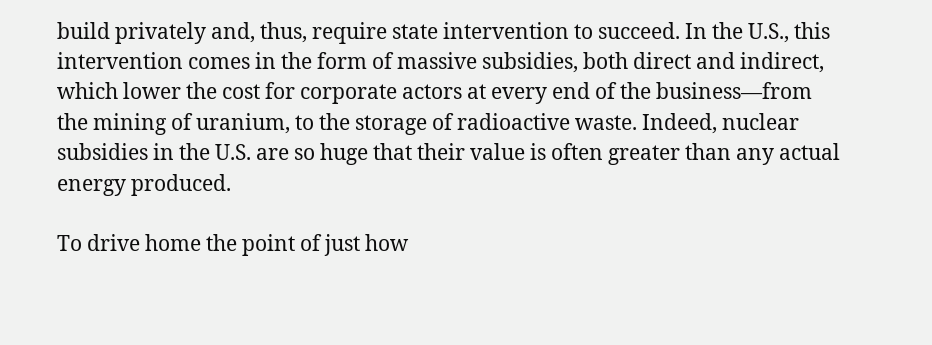build privately and, thus, require state intervention to succeed. In the U.S., this intervention comes in the form of massive subsidies, both direct and indirect, which lower the cost for corporate actors at every end of the business—from the mining of uranium, to the storage of radioactive waste. Indeed, nuclear subsidies in the U.S. are so huge that their value is often greater than any actual energy produced.

To drive home the point of just how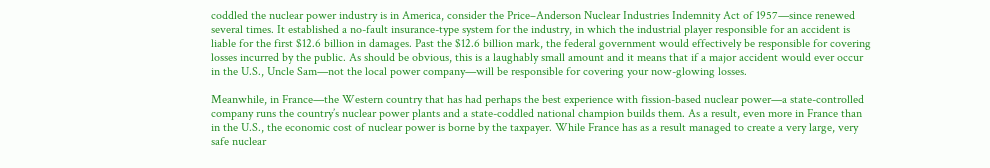coddled the nuclear power industry is in America, consider the Price–Anderson Nuclear Industries Indemnity Act of 1957—since renewed several times. It established a no-fault insurance-type system for the industry, in which the industrial player responsible for an accident is liable for the first $12.6 billion in damages. Past the $12.6 billion mark, the federal government would effectively be responsible for covering losses incurred by the public. As should be obvious, this is a laughably small amount and it means that if a major accident would ever occur in the U.S., Uncle Sam—not the local power company—will be responsible for covering your now-glowing losses.

Meanwhile, in France—the Western country that has had perhaps the best experience with fission-based nuclear power—a state-controlled company runs the country’s nuclear power plants and a state-coddled national champion builds them. As a result, even more in France than in the U.S., the economic cost of nuclear power is borne by the taxpayer. While France has as a result managed to create a very large, very safe nuclear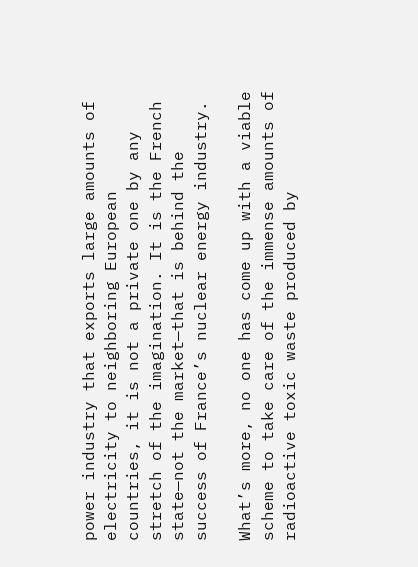power industry that exports large amounts of electricity to neighboring European countries, it is not a private one by any stretch of the imagination. It is the French state—not the market—that is behind the success of France’s nuclear energy industry.

What’s more, no one has come up with a viable scheme to take care of the immense amounts of radioactive toxic waste produced by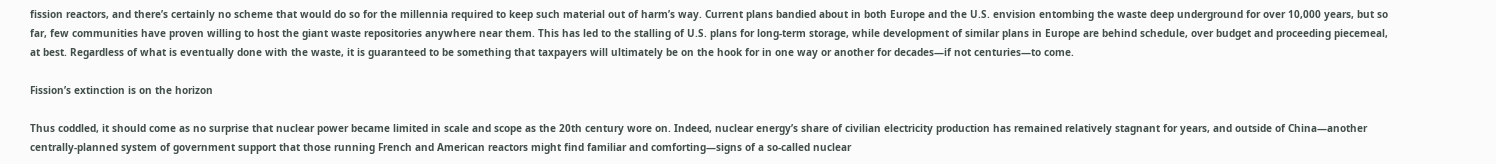fission reactors, and there’s certainly no scheme that would do so for the millennia required to keep such material out of harm’s way. Current plans bandied about in both Europe and the U.S. envision entombing the waste deep underground for over 10,000 years, but so far, few communities have proven willing to host the giant waste repositories anywhere near them. This has led to the stalling of U.S. plans for long-term storage, while development of similar plans in Europe are behind schedule, over budget and proceeding piecemeal, at best. Regardless of what is eventually done with the waste, it is guaranteed to be something that taxpayers will ultimately be on the hook for in one way or another for decades—if not centuries—to come.

Fission’s extinction is on the horizon

Thus coddled, it should come as no surprise that nuclear power became limited in scale and scope as the 20th century wore on. Indeed, nuclear energy’s share of civilian electricity production has remained relatively stagnant for years, and outside of China—another centrally-planned system of government support that those running French and American reactors might find familiar and comforting—signs of a so-called nuclear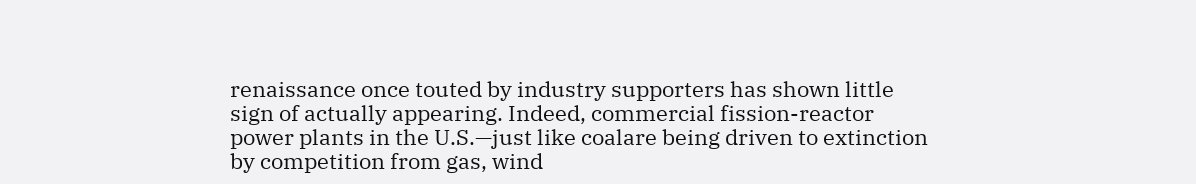renaissance once touted by industry supporters has shown little sign of actually appearing. Indeed, commercial fission-reactor power plants in the U.S.—just like coalare being driven to extinction by competition from gas, wind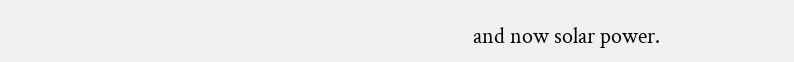and now solar power.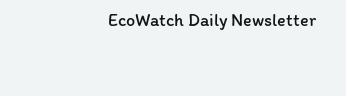EcoWatch Daily Newsletter